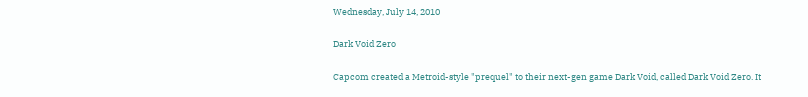Wednesday, July 14, 2010

Dark Void Zero

Capcom created a Metroid-style "prequel" to their next-gen game Dark Void, called Dark Void Zero. It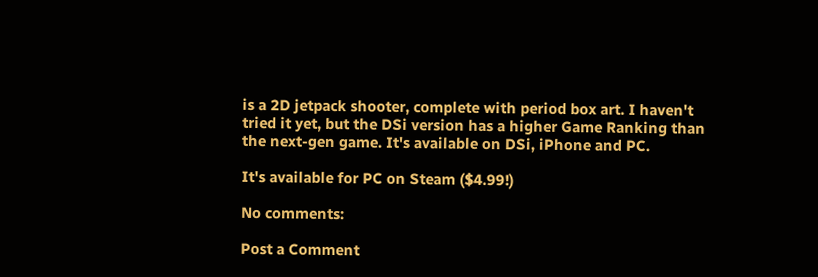is a 2D jetpack shooter, complete with period box art. I haven't tried it yet, but the DSi version has a higher Game Ranking than the next-gen game. It's available on DSi, iPhone and PC.

It's available for PC on Steam ($4.99!)

No comments:

Post a Comment